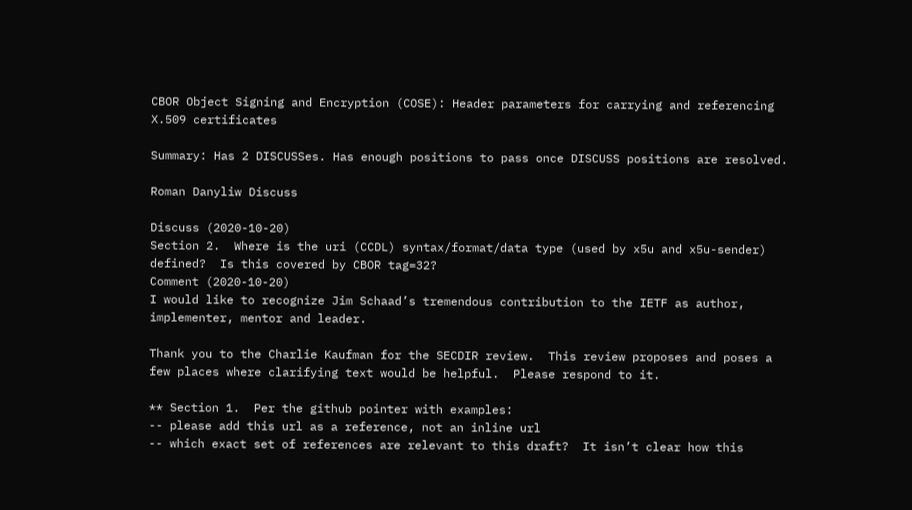CBOR Object Signing and Encryption (COSE): Header parameters for carrying and referencing X.509 certificates

Summary: Has 2 DISCUSSes. Has enough positions to pass once DISCUSS positions are resolved.

Roman Danyliw Discuss

Discuss (2020-10-20)
Section 2.  Where is the uri (CCDL) syntax/format/data type (used by x5u and x5u-sender) defined?  Is this covered by CBOR tag=32?
Comment (2020-10-20)
I would like to recognize Jim Schaad’s tremendous contribution to the IETF as author, implementer, mentor and leader.

Thank you to the Charlie Kaufman for the SECDIR review.  This review proposes and poses a few places where clarifying text would be helpful.  Please respond to it.

** Section 1.  Per the github pointer with examples:
-- please add this url as a reference, not an inline url
-- which exact set of references are relevant to this draft?  It isn’t clear how this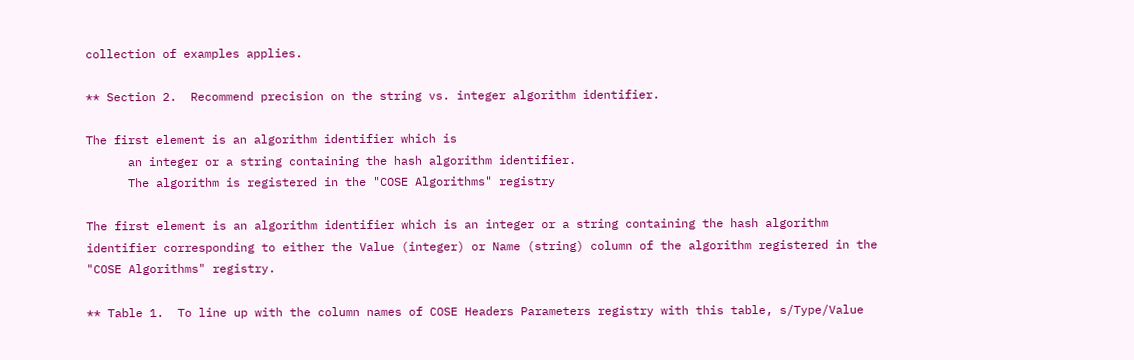collection of examples applies.

** Section 2.  Recommend precision on the string vs. integer algorithm identifier.

The first element is an algorithm identifier which is
      an integer or a string containing the hash algorithm identifier.
      The algorithm is registered in the "COSE Algorithms" registry

The first element is an algorithm identifier which is an integer or a string containing the hash algorithm identifier corresponding to either the Value (integer) or Name (string) column of the algorithm registered in the "COSE Algorithms" registry.

** Table 1.  To line up with the column names of COSE Headers Parameters registry with this table, s/Type/Value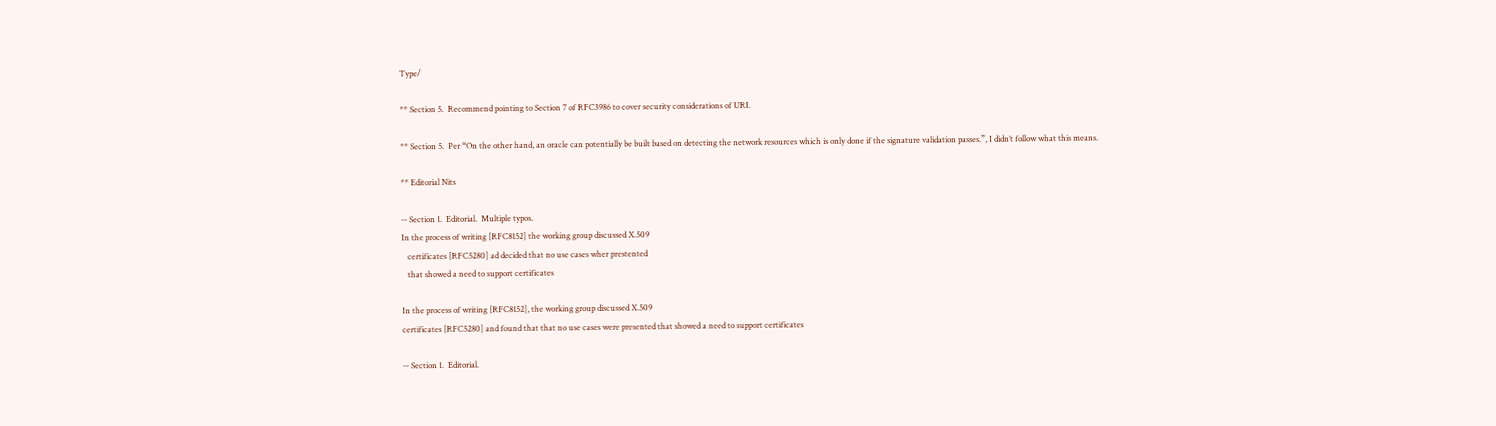Type/

** Section 5.  Recommend pointing to Section 7 of RFC3986 to cover security considerations of URI.

** Section 5.  Per “On the other hand, an oracle can potentially be built based on detecting the network resources which is only done if the signature validation passes.”, I didn’t follow what this means.

** Editorial Nits

-- Section 1.  Editorial.  Multiple typos.
In the process of writing [RFC8152] the working group discussed X.509
   certificates [RFC5280] ad decided that no use cases wher prestented
   that showed a need to support certificates

In the process of writing [RFC8152], the working group discussed X.509
certificates [RFC5280] and found that that no use cases were presented that showed a need to support certificates

-- Section 1.  Editorial.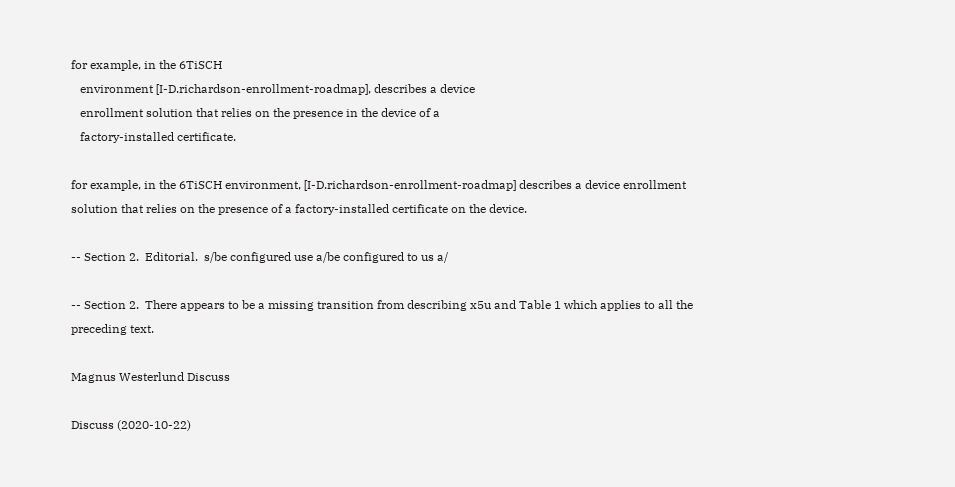for example, in the 6TiSCH
   environment [I-D.richardson-enrollment-roadmap], describes a device
   enrollment solution that relies on the presence in the device of a
   factory-installed certificate.

for example, in the 6TiSCH environment, [I-D.richardson-enrollment-roadmap] describes a device enrollment solution that relies on the presence of a factory-installed certificate on the device.

-- Section 2.  Editorial.  s/be configured use a/be configured to us a/

-- Section 2.  There appears to be a missing transition from describing x5u and Table 1 which applies to all the preceding text.

Magnus Westerlund Discuss

Discuss (2020-10-22)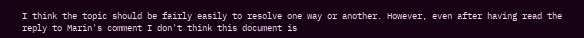I think the topic should be fairly easily to resolve one way or another. However, even after having read the reply to Marin's comment I don't think this document is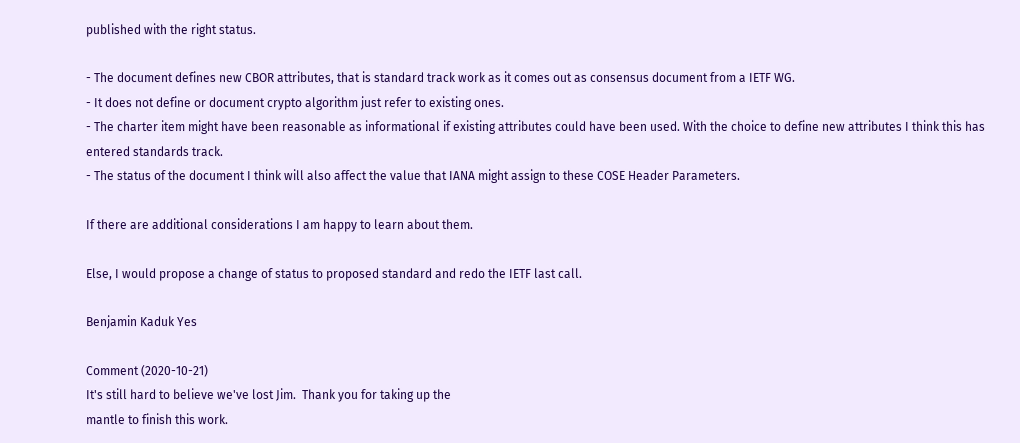published with the right status.

- The document defines new CBOR attributes, that is standard track work as it comes out as consensus document from a IETF WG.
- It does not define or document crypto algorithm just refer to existing ones.
- The charter item might have been reasonable as informational if existing attributes could have been used. With the choice to define new attributes I think this has entered standards track.
- The status of the document I think will also affect the value that IANA might assign to these COSE Header Parameters.

If there are additional considerations I am happy to learn about them.

Else, I would propose a change of status to proposed standard and redo the IETF last call.

Benjamin Kaduk Yes

Comment (2020-10-21)
It's still hard to believe we've lost Jim.  Thank you for taking up the
mantle to finish this work.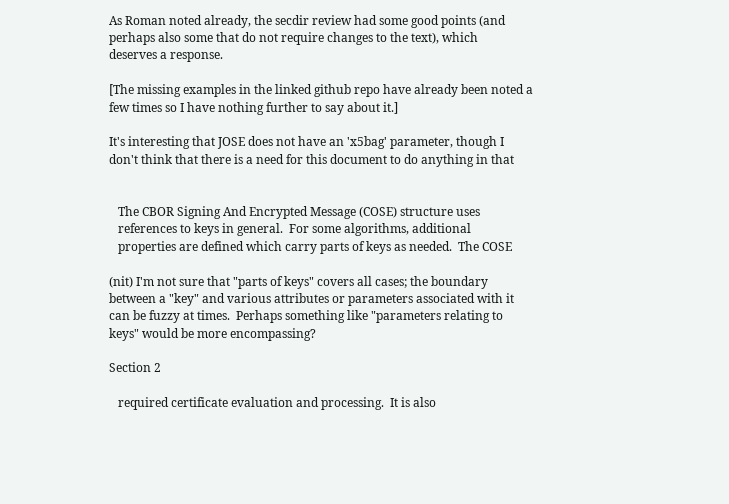As Roman noted already, the secdir review had some good points (and
perhaps also some that do not require changes to the text), which
deserves a response.

[The missing examples in the linked github repo have already been noted a
few times so I have nothing further to say about it.]

It's interesting that JOSE does not have an 'x5bag' parameter, though I
don't think that there is a need for this document to do anything in that


   The CBOR Signing And Encrypted Message (COSE) structure uses
   references to keys in general.  For some algorithms, additional
   properties are defined which carry parts of keys as needed.  The COSE

(nit) I'm not sure that "parts of keys" covers all cases; the boundary
between a "key" and various attributes or parameters associated with it
can be fuzzy at times.  Perhaps something like "parameters relating to
keys" would be more encompassing?

Section 2

   required certificate evaluation and processing.  It is also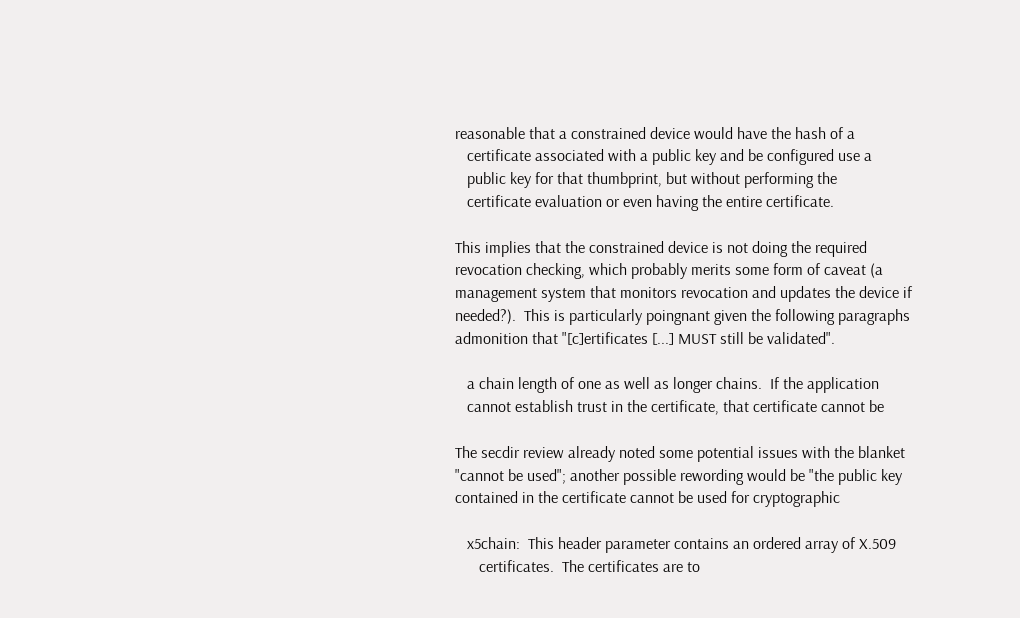reasonable that a constrained device would have the hash of a
   certificate associated with a public key and be configured use a
   public key for that thumbprint, but without performing the
   certificate evaluation or even having the entire certificate.

This implies that the constrained device is not doing the required
revocation checking, which probably merits some form of caveat (a
management system that monitors revocation and updates the device if
needed?).  This is particularly poingnant given the following paragraphs
admonition that "[c]ertificates [...] MUST still be validated".

   a chain length of one as well as longer chains.  If the application
   cannot establish trust in the certificate, that certificate cannot be

The secdir review already noted some potential issues with the blanket
"cannot be used"; another possible rewording would be "the public key
contained in the certificate cannot be used for cryptographic

   x5chain:  This header parameter contains an ordered array of X.509
      certificates.  The certificates are to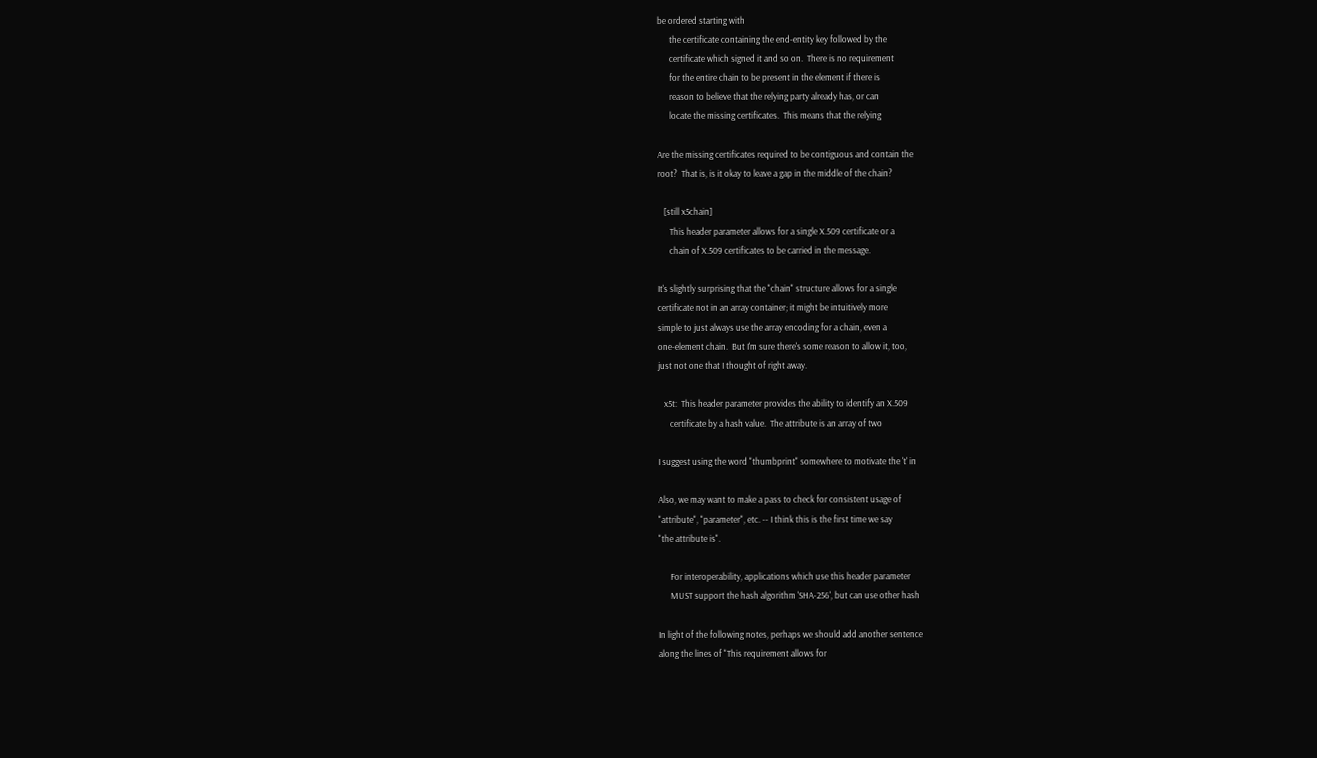be ordered starting with
      the certificate containing the end-entity key followed by the
      certificate which signed it and so on.  There is no requirement
      for the entire chain to be present in the element if there is
      reason to believe that the relying party already has, or can
      locate the missing certificates.  This means that the relying

Are the missing certificates required to be contiguous and contain the
root?  That is, is it okay to leave a gap in the middle of the chain?

   [still x5chain]
      This header parameter allows for a single X.509 certificate or a
      chain of X.509 certificates to be carried in the message.

It's slightly surprising that the "chain" structure allows for a single
certificate not in an array container; it might be intuitively more
simple to just always use the array encoding for a chain, even a
one-element chain.  But I'm sure there's some reason to allow it, too,
just not one that I thought of right away.

   x5t:  This header parameter provides the ability to identify an X.509
      certificate by a hash value.  The attribute is an array of two

I suggest using the word "thumbprint" somewhere to motivate the 't' in

Also, we may want to make a pass to check for consistent usage of
"attribute", "parameter", etc. -- I think this is the first time we say
"the attribute is".

      For interoperability, applications which use this header parameter
      MUST support the hash algorithm 'SHA-256', but can use other hash

In light of the following notes, perhaps we should add another sentence
along the lines of "This requirement allows for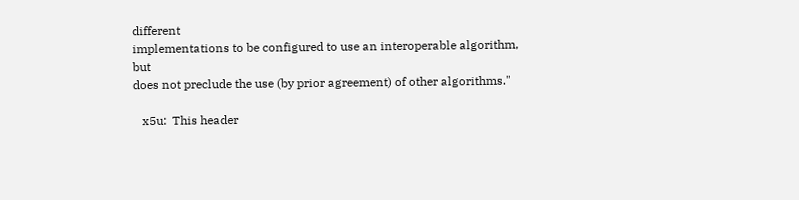different
implementations to be configured to use an interoperable algorithm, but
does not preclude the use (by prior agreement) of other algorithms."

   x5u:  This header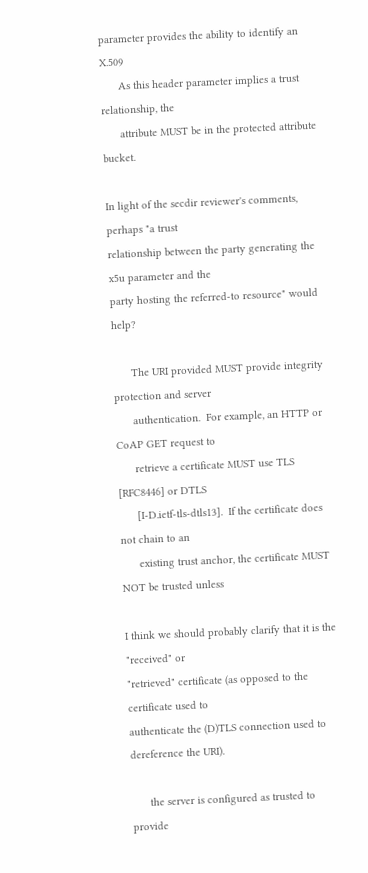parameter provides the ability to identify an X.509
      As this header parameter implies a trust relationship, the
      attribute MUST be in the protected attribute bucket.

In light of the secdir reviewer's comments, perhaps "a trust
relationship between the party generating the x5u parameter and the
party hosting the referred-to resource" would help?

      The URI provided MUST provide integrity protection and server
      authentication.  For example, an HTTP or CoAP GET request to
      retrieve a certificate MUST use TLS [RFC8446] or DTLS
      [I-D.ietf-tls-dtls13].  If the certificate does not chain to an
      existing trust anchor, the certificate MUST NOT be trusted unless

I think we should probably clarify that it is the "received" or
"retrieved" certificate (as opposed to the certificate used to
authenticate the (D)TLS connection used to dereference the URI).

      the server is configured as trusted to provide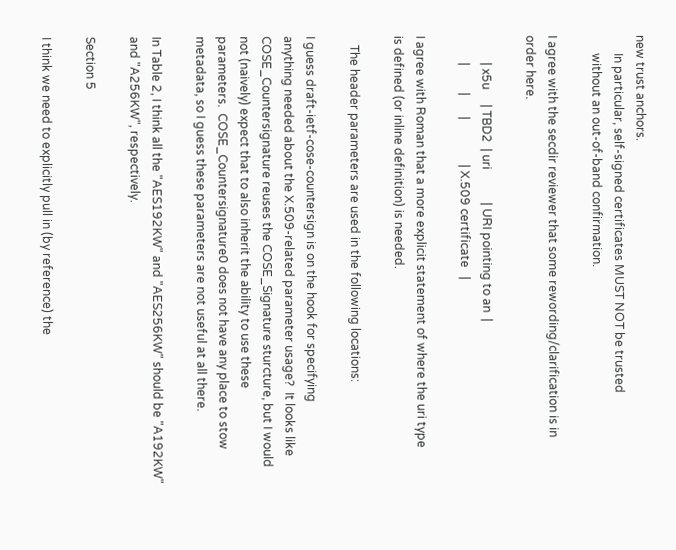new trust anchors.
      In particular, self-signed certificates MUST NOT be trusted
      without an out-of-band confirmation.

I agree with the secdir reviewer that some rewording/clarification is in
order here.

         | x5u     | TBD2  | uri           | URI pointing to an  |
         |         |       |               | X.509 certificate   |

I agree with Roman that a more explicit statement of where the uri type
is defined (or inline definition) is needed.

   The header parameters are used in the following locations:

I guess draft-ietf-cose-countersign is on the hook for specifying
anything needed about the X.509-related parameter usage?  It looks like
COSE_Countersignature reuses the COSE_Signature sturcture, but I would
not (naively) expect that to also inherit the ability to use these
parameters.  COSE_Countersignature0 does not have any place to stow
metadata, so I guess these parameters are not useful at all there.

In Table 2, I think all the "AES192KW" and "AES256KW" should be "A192KW"
and "A256KW", respectively.

Section 5

I think we need to explicitly pull in (by reference) the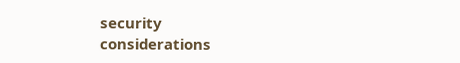security
considerations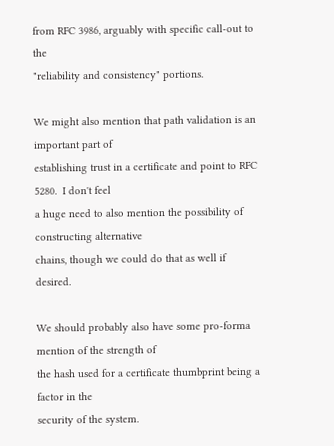from RFC 3986, arguably with specific call-out to the
"reliability and consistency" portions.

We might also mention that path validation is an important part of
establishing trust in a certificate and point to RFC 5280.  I don't feel
a huge need to also mention the possibility of constructing alternative
chains, though we could do that as well if desired.

We should probably also have some pro-forma mention of the strength of
the hash used for a certificate thumbprint being a factor in the
security of the system.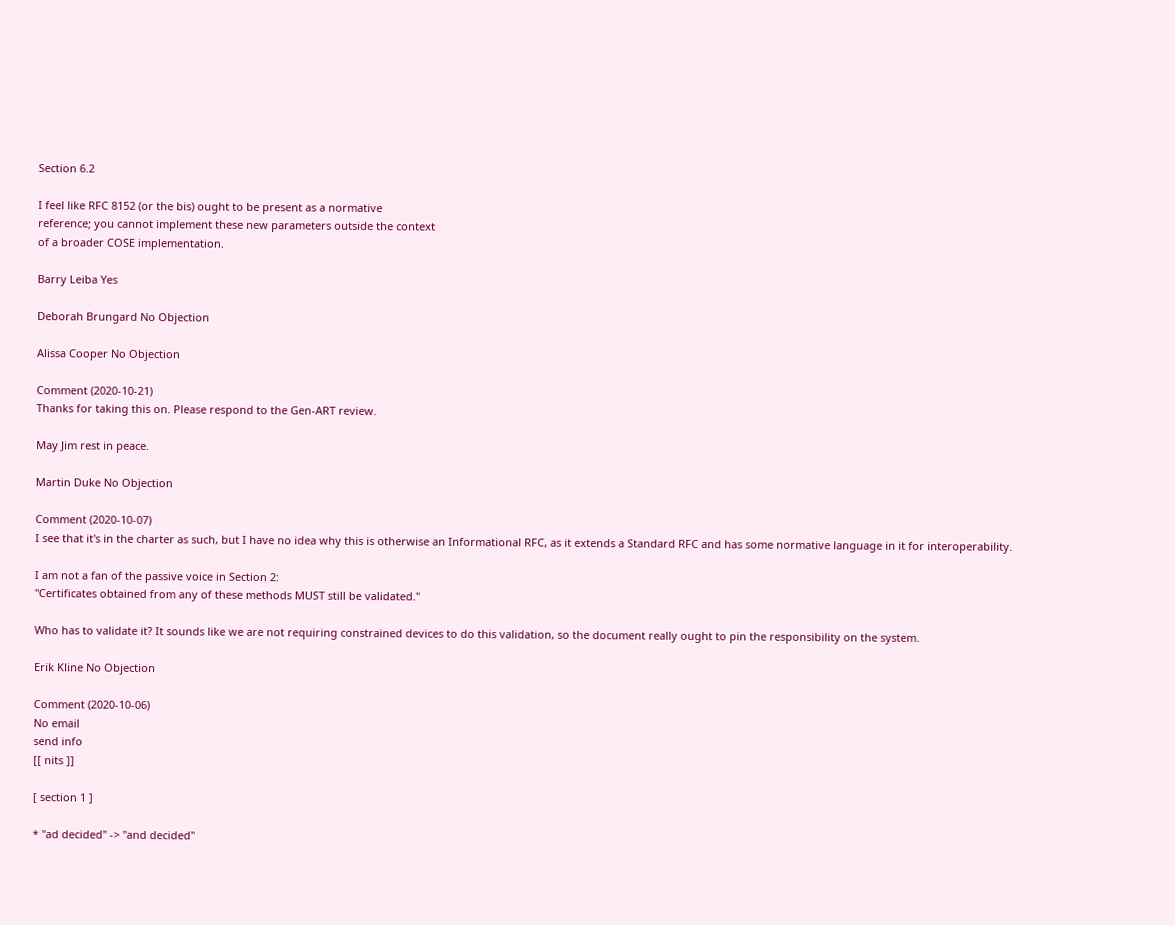Section 6.2

I feel like RFC 8152 (or the bis) ought to be present as a normative
reference; you cannot implement these new parameters outside the context
of a broader COSE implementation.

Barry Leiba Yes

Deborah Brungard No Objection

Alissa Cooper No Objection

Comment (2020-10-21)
Thanks for taking this on. Please respond to the Gen-ART review.

May Jim rest in peace.

Martin Duke No Objection

Comment (2020-10-07)
I see that it's in the charter as such, but I have no idea why this is otherwise an Informational RFC, as it extends a Standard RFC and has some normative language in it for interoperability.

I am not a fan of the passive voice in Section 2:
"Certificates obtained from any of these methods MUST still be validated."

Who has to validate it? It sounds like we are not requiring constrained devices to do this validation, so the document really ought to pin the responsibility on the system.

Erik Kline No Objection

Comment (2020-10-06)
No email
send info
[[ nits ]]

[ section 1 ]

* "ad decided" -> "and decided"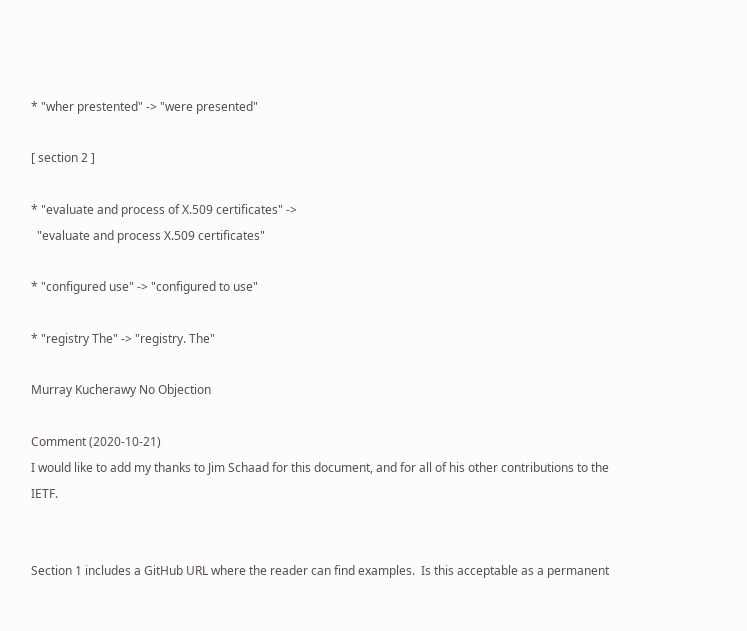* "wher prestented" -> "were presented"

[ section 2 ]

* "evaluate and process of X.509 certificates" ->
  "evaluate and process X.509 certificates"

* "configured use" -> "configured to use"

* "registry The" -> "registry. The"

Murray Kucherawy No Objection

Comment (2020-10-21)
I would like to add my thanks to Jim Schaad for this document, and for all of his other contributions to the IETF.


Section 1 includes a GitHub URL where the reader can find examples.  Is this acceptable as a permanent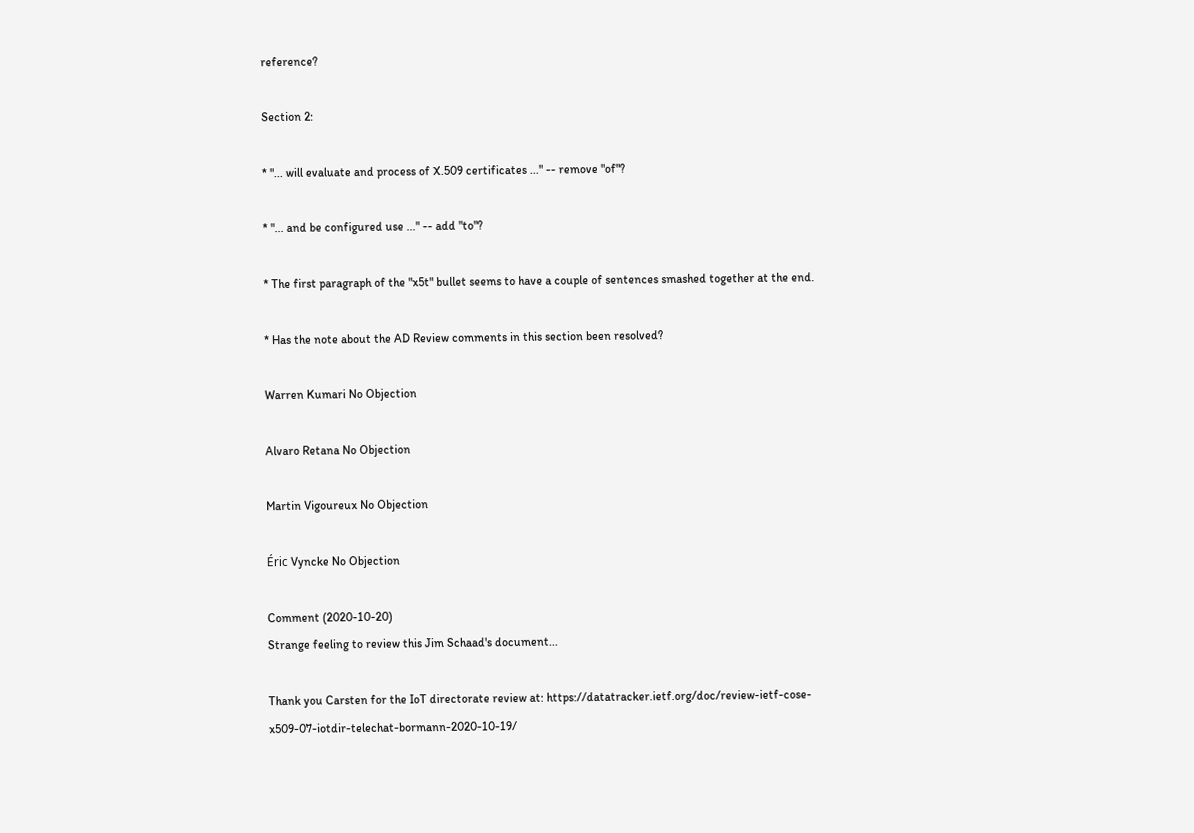reference?

Section 2:

* "... will evaluate and process of X.509 certificates ..." -- remove "of"?

* "... and be configured use ..." -- add "to"?

* The first paragraph of the "x5t" bullet seems to have a couple of sentences smashed together at the end.

* Has the note about the AD Review comments in this section been resolved?

Warren Kumari No Objection

Alvaro Retana No Objection

Martin Vigoureux No Objection

Éric Vyncke No Objection

Comment (2020-10-20)
Strange feeling to review this Jim Schaad's document...

Thank you Carsten for the IoT directorate review at: https://datatracker.ietf.org/doc/review-ietf-cose-x509-07-iotdir-telechat-bormann-2020-10-19/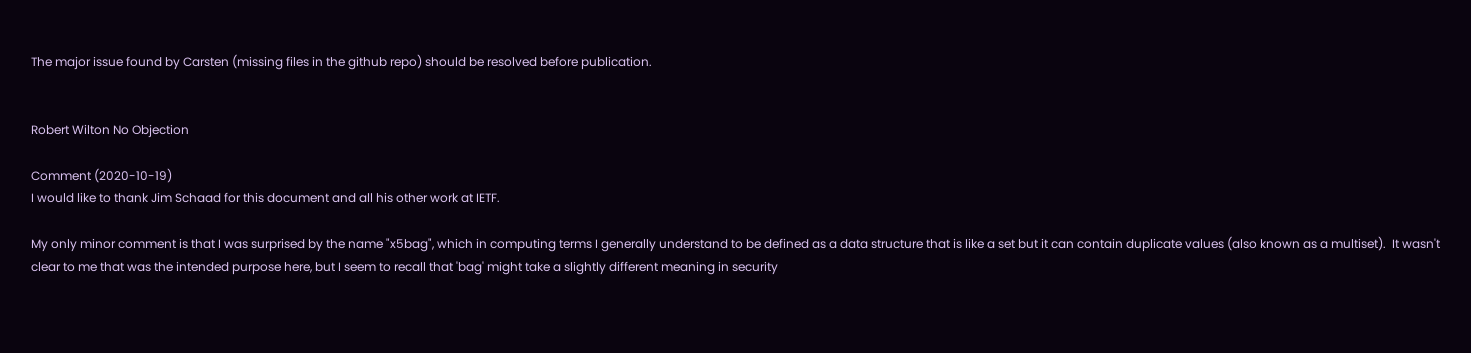The major issue found by Carsten (missing files in the github repo) should be resolved before publication.


Robert Wilton No Objection

Comment (2020-10-19)
I would like to thank Jim Schaad for this document and all his other work at IETF.

My only minor comment is that I was surprised by the name "x5bag", which in computing terms I generally understand to be defined as a data structure that is like a set but it can contain duplicate values (also known as a multiset).  It wasn't clear to me that was the intended purpose here, but I seem to recall that 'bag' might take a slightly different meaning in security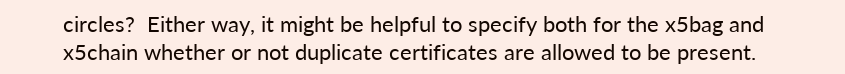circles?  Either way, it might be helpful to specify both for the x5bag and x5chain whether or not duplicate certificates are allowed to be present.